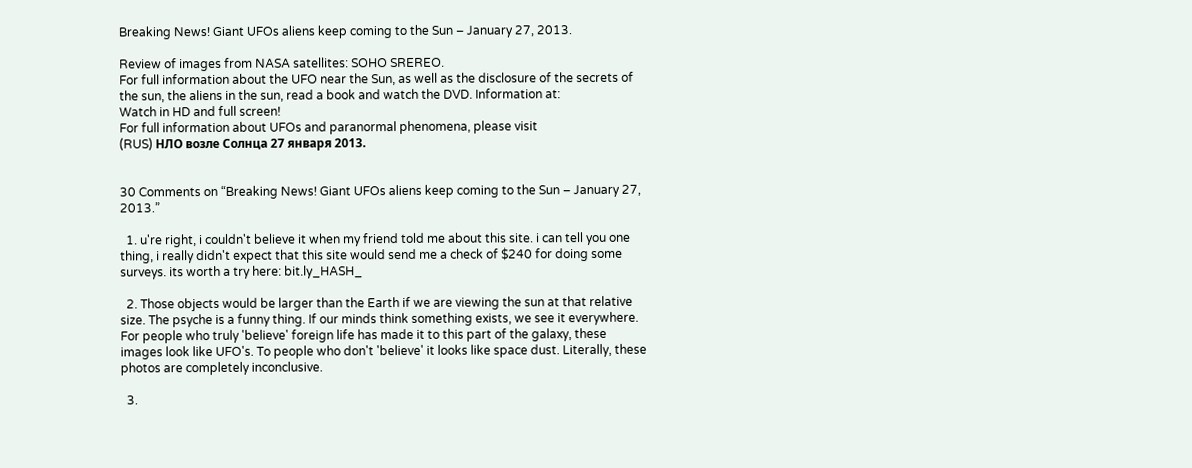Breaking News! Giant UFOs aliens keep coming to the Sun – January 27, 2013.

Review of images from NASA satellites: SOHO SREREO.
For full information about the UFO near the Sun, as well as the disclosure of the secrets of the sun, the aliens in the sun, read a book and watch the DVD. Information at:
Watch in HD and full screen!
For full information about UFOs and paranormal phenomena, please visit
(RUS) НЛО возле Солнца 27 января 2013.


30 Comments on “Breaking News! Giant UFOs aliens keep coming to the Sun – January 27, 2013.”

  1. u're right, i couldn't believe it when my friend told me about this site. i can tell you one thing, i really didn't expect that this site would send me a check of $240 for doing some surveys. its worth a try here: bit.ly_HASH_

  2. Those objects would be larger than the Earth if we are viewing the sun at that relative size. The psyche is a funny thing. If our minds think something exists, we see it everywhere. For people who truly 'believe' foreign life has made it to this part of the galaxy, these images look like UFO's. To people who don't 'believe' it looks like space dust. Literally, these photos are completely inconclusive.

  3.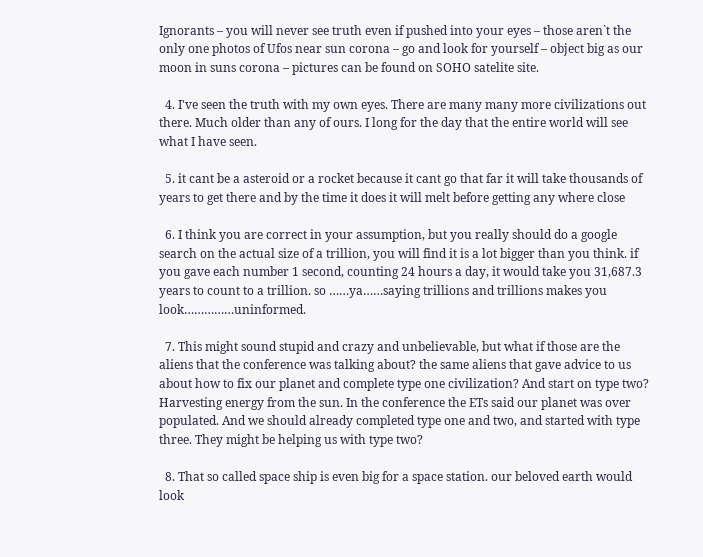Ignorants – you will never see truth even if pushed into your eyes – those aren`t the only one photos of Ufos near sun corona – go and look for yourself – object big as our moon in suns corona – pictures can be found on SOHO satelite site.

  4. I've seen the truth with my own eyes. There are many many more civilizations out there. Much older than any of ours. I long for the day that the entire world will see what I have seen.

  5. it cant be a asteroid or a rocket because it cant go that far it will take thousands of years to get there and by the time it does it will melt before getting any where close

  6. I think you are correct in your assumption, but you really should do a google search on the actual size of a trillion, you will find it is a lot bigger than you think. if you gave each number 1 second, counting 24 hours a day, it would take you 31,687.3 years to count to a trillion. so ……ya……saying trillions and trillions makes you look……………uninformed.

  7. This might sound stupid and crazy and unbelievable, but what if those are the aliens that the conference was talking about? the same aliens that gave advice to us about how to fix our planet and complete type one civilization? And start on type two? Harvesting energy from the sun. In the conference the ETs said our planet was over populated. And we should already completed type one and two, and started with type three. They might be helping us with type two?

  8. That so called space ship is even big for a space station. our beloved earth would look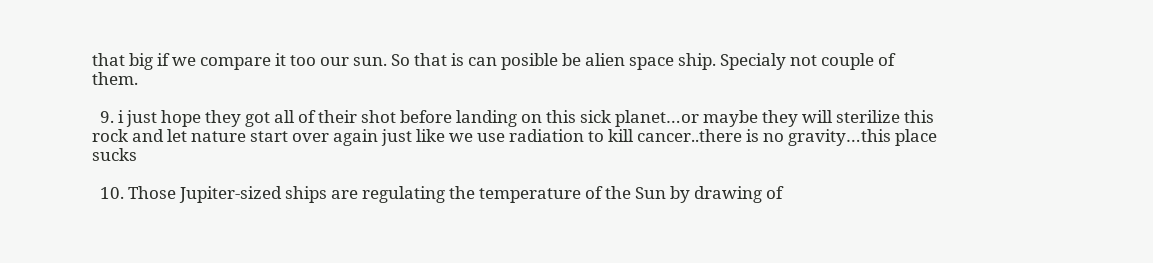that big if we compare it too our sun. So that is can posible be alien space ship. Specialy not couple of them.

  9. i just hope they got all of their shot before landing on this sick planet…or maybe they will sterilize this rock and let nature start over again just like we use radiation to kill cancer..there is no gravity…this place sucks

  10. Those Jupiter-sized ships are regulating the temperature of the Sun by drawing of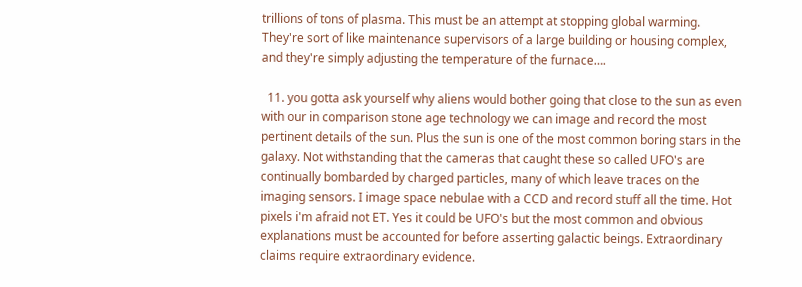trillions of tons of plasma. This must be an attempt at stopping global warming. They're sort of like maintenance supervisors of a large building or housing complex, and they're simply adjusting the temperature of the furnace….

  11. you gotta ask yourself why aliens would bother going that close to the sun as even with our in comparison stone age technology we can image and record the most pertinent details of the sun. Plus the sun is one of the most common boring stars in the galaxy. Not withstanding that the cameras that caught these so called UFO's are continually bombarded by charged particles, many of which leave traces on the imaging sensors. I image space nebulae with a CCD and record stuff all the time. Hot pixels i'm afraid not ET. Yes it could be UFO's but the most common and obvious explanations must be accounted for before asserting galactic beings. Extraordinary claims require extraordinary evidence.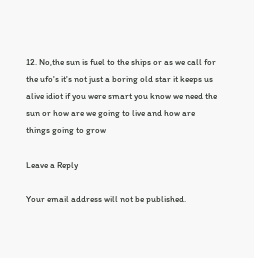12. No,the sun is fuel to the ships or as we call for the ufo's it's not just a boring old star it keeps us alive idiot if you were smart you know we need the sun or how are we going to live and how are things going to grow

Leave a Reply

Your email address will not be published.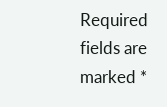Required fields are marked *